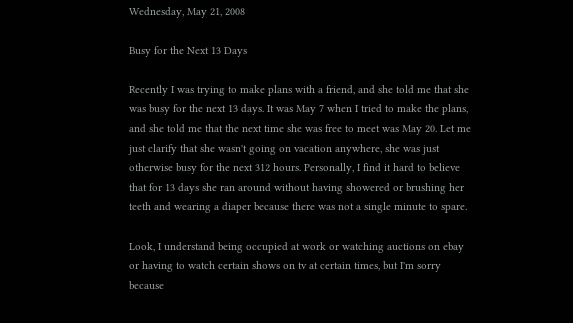Wednesday, May 21, 2008

Busy for the Next 13 Days

Recently I was trying to make plans with a friend, and she told me that she was busy for the next 13 days. It was May 7 when I tried to make the plans, and she told me that the next time she was free to meet was May 20. Let me just clarify that she wasn't going on vacation anywhere, she was just otherwise busy for the next 312 hours. Personally, I find it hard to believe that for 13 days she ran around without having showered or brushing her teeth and wearing a diaper because there was not a single minute to spare.

Look, I understand being occupied at work or watching auctions on ebay or having to watch certain shows on tv at certain times, but I'm sorry because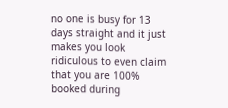no one is busy for 13 days straight and it just makes you look ridiculous to even claim that you are 100% booked during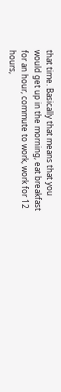that time. Basically that means that you would get up in the morning, eat breakfast for an hour, commute to work, work for 12 hours,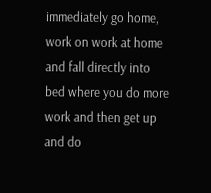immediately go home, work on work at home and fall directly into bed where you do more work and then get up and do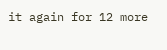it again for 12 more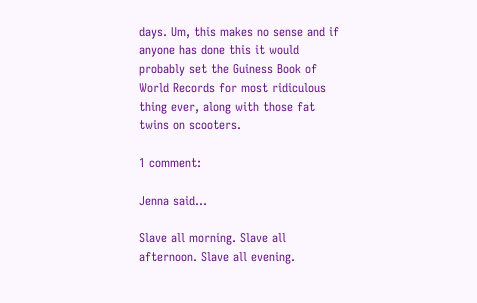days. Um, this makes no sense and if anyone has done this it would probably set the Guiness Book of World Records for most ridiculous thing ever, along with those fat twins on scooters.

1 comment:

Jenna said...

Slave all morning. Slave all afternoon. Slave all evening.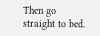Then go straight to bed.